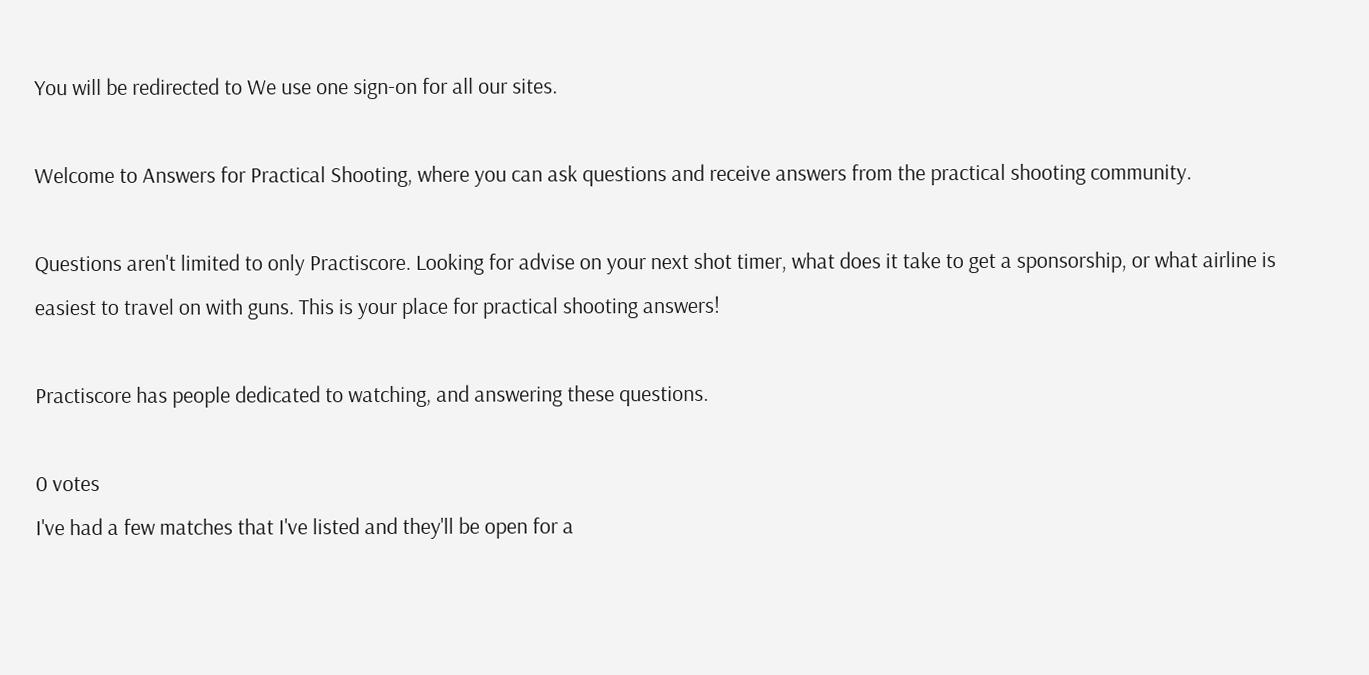You will be redirected to We use one sign-on for all our sites.

Welcome to Answers for Practical Shooting, where you can ask questions and receive answers from the practical shooting community.

Questions aren't limited to only Practiscore. Looking for advise on your next shot timer, what does it take to get a sponsorship, or what airline is easiest to travel on with guns. This is your place for practical shooting answers!

Practiscore has people dedicated to watching, and answering these questions.

0 votes
I've had a few matches that I've listed and they'll be open for a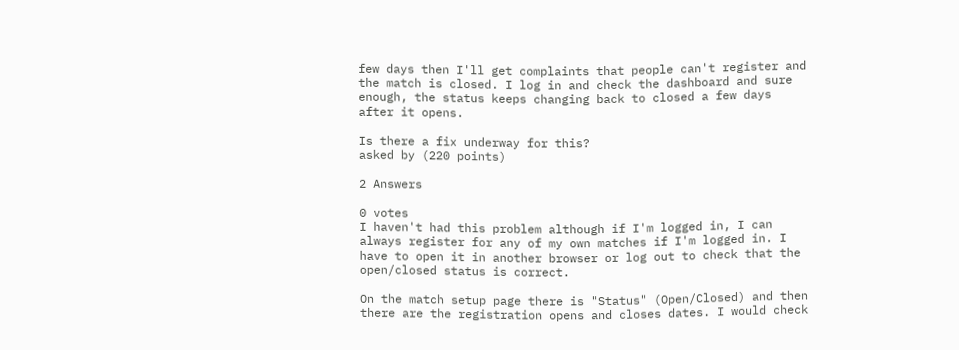few days then I'll get complaints that people can't register and the match is closed. I log in and check the dashboard and sure enough, the status keeps changing back to closed a few days after it opens.

Is there a fix underway for this?
asked by (220 points)

2 Answers

0 votes
I haven't had this problem although if I'm logged in, I can always register for any of my own matches if I'm logged in. I have to open it in another browser or log out to check that the open/closed status is correct.

On the match setup page there is "Status" (Open/Closed) and then there are the registration opens and closes dates. I would check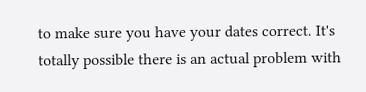to make sure you have your dates correct. It's totally possible there is an actual problem with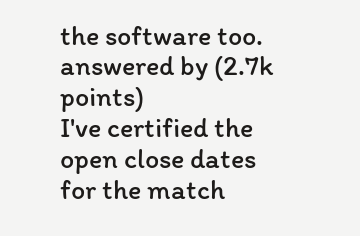the software too.
answered by (2.7k points)
I've certified the open close dates for the match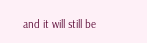and it will still be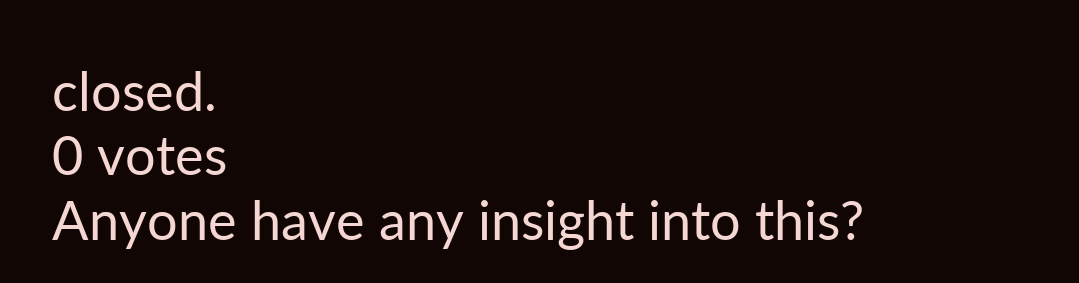closed.
0 votes
Anyone have any insight into this?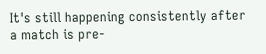It's still happening consistently after a match is pre-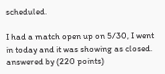scheduled.

I had a match open up on 5/30, I went in today and it was showing as closed.
answered by (220 points)